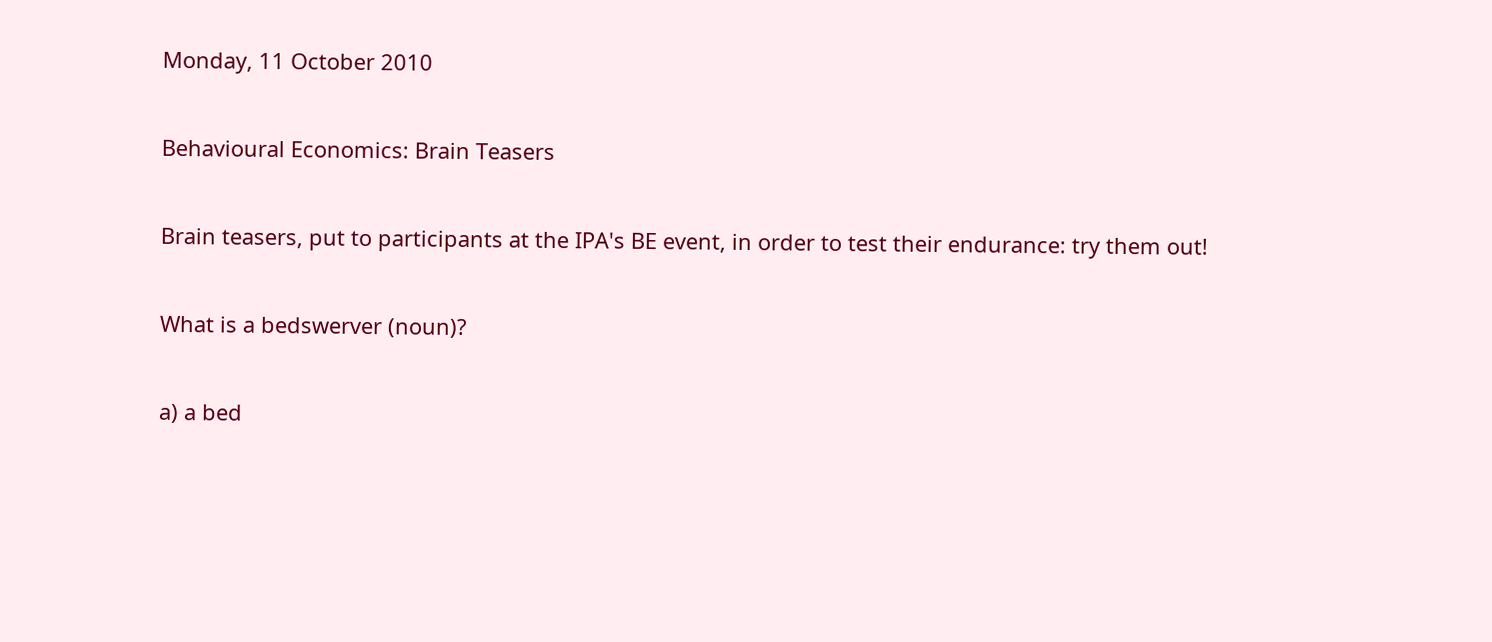Monday, 11 October 2010

Behavioural Economics: Brain Teasers

Brain teasers, put to participants at the IPA's BE event, in order to test their endurance: try them out!

What is a bedswerver (noun)?

a) a bed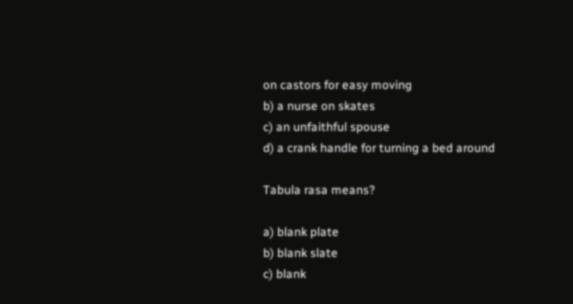on castors for easy moving
b) a nurse on skates
c) an unfaithful spouse
d) a crank handle for turning a bed around

Tabula rasa means?

a) blank plate
b) blank slate
c) blank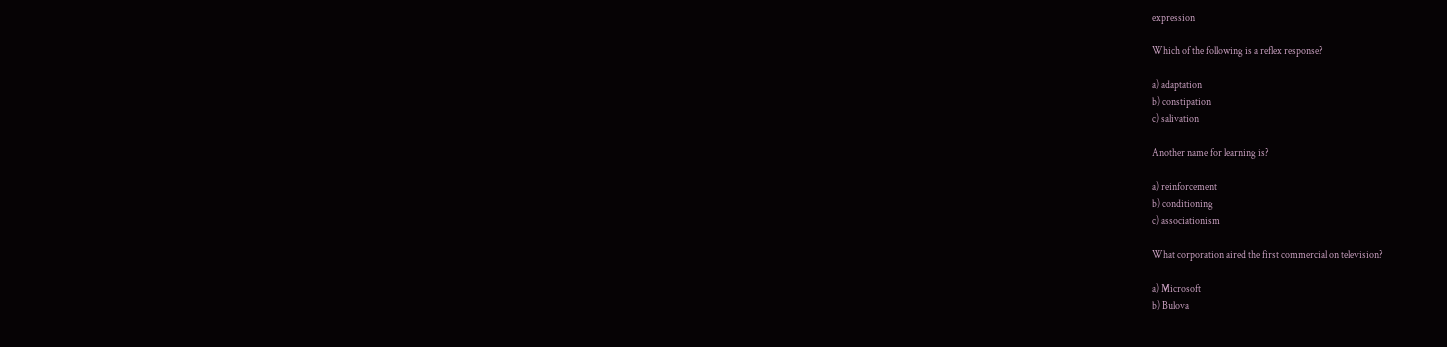expression

Which of the following is a reflex response?

a) adaptation
b) constipation
c) salivation

Another name for learning is?

a) reinforcement
b) conditioning
c) associationism

What corporation aired the first commercial on television?

a) Microsoft
b) Bulova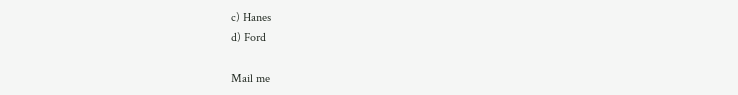c) Hanes
d) Ford

Mail me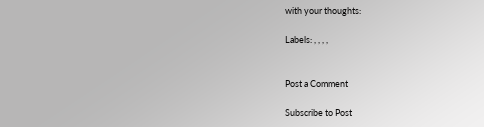with your thoughts:

Labels: , , , ,


Post a Comment

Subscribe to Post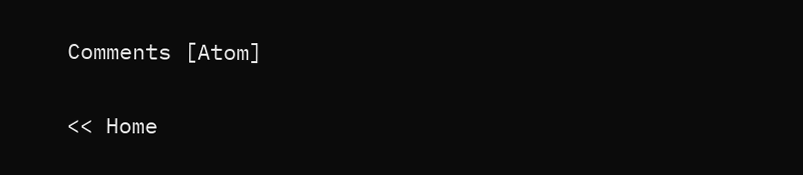Comments [Atom]

<< Home